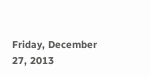Friday, December 27, 2013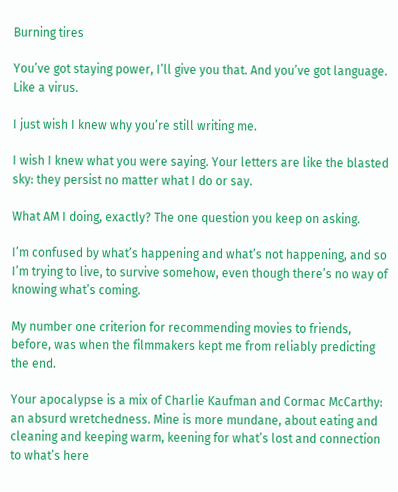Burning tires

You’ve got staying power, I’ll give you that. And you’ve got language. Like a virus.

I just wish I knew why you’re still writing me.

I wish I knew what you were saying. Your letters are like the blasted sky: they persist no matter what I do or say.

What AM I doing, exactly? The one question you keep on asking.

I’m confused by what’s happening and what’s not happening, and so I’m trying to live, to survive somehow, even though there’s no way of knowing what’s coming.

My number one criterion for recommending movies to friends, before, was when the filmmakers kept me from reliably predicting the end.

Your apocalypse is a mix of Charlie Kaufman and Cormac McCarthy: an absurd wretchedness. Mine is more mundane, about eating and cleaning and keeping warm, keening for what’s lost and connection to what’s here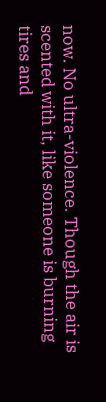now. No ultra-violence. Though the air is scented with it, like someone is burning tires and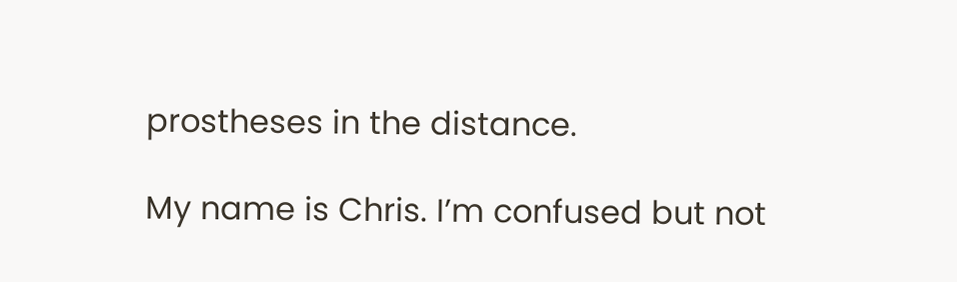prostheses in the distance.

My name is Chris. I’m confused but not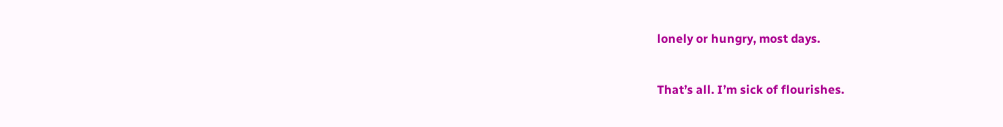lonely or hungry, most days.

That’s all. I’m sick of flourishes.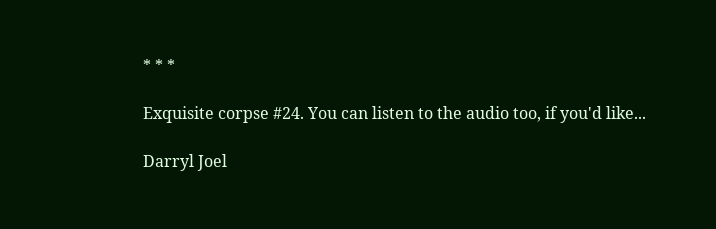* * *

Exquisite corpse #24. You can listen to the audio too, if you'd like...

Darryl Joel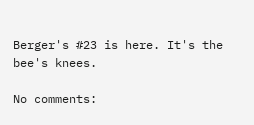Berger's #23 is here. It's the bee's knees.

No comments: